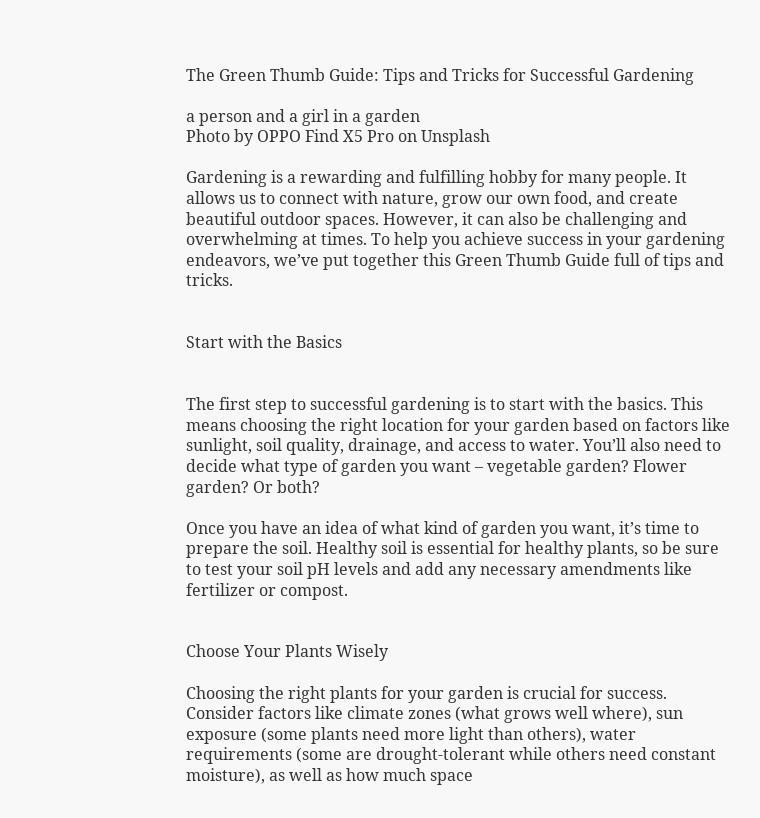The Green Thumb Guide: Tips and Tricks for Successful Gardening

a person and a girl in a garden
Photo by OPPO Find X5 Pro on Unsplash

Gardening is a rewarding and fulfilling hobby for many people. It allows us to connect with nature, grow our own food, and create beautiful outdoor spaces. However, it can also be challenging and overwhelming at times. To help you achieve success in your gardening endeavors, we’ve put together this Green Thumb Guide full of tips and tricks.


Start with the Basics


The first step to successful gardening is to start with the basics. This means choosing the right location for your garden based on factors like sunlight, soil quality, drainage, and access to water. You’ll also need to decide what type of garden you want – vegetable garden? Flower garden? Or both?

Once you have an idea of what kind of garden you want, it’s time to prepare the soil. Healthy soil is essential for healthy plants, so be sure to test your soil pH levels and add any necessary amendments like fertilizer or compost.


Choose Your Plants Wisely

Choosing the right plants for your garden is crucial for success. Consider factors like climate zones (what grows well where), sun exposure (some plants need more light than others), water requirements (some are drought-tolerant while others need constant moisture), as well as how much space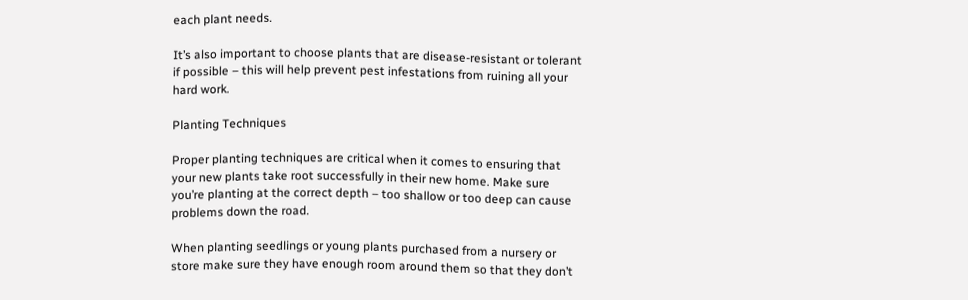each plant needs.

It’s also important to choose plants that are disease-resistant or tolerant if possible – this will help prevent pest infestations from ruining all your hard work.

Planting Techniques

Proper planting techniques are critical when it comes to ensuring that your new plants take root successfully in their new home. Make sure you’re planting at the correct depth – too shallow or too deep can cause problems down the road.

When planting seedlings or young plants purchased from a nursery or store make sure they have enough room around them so that they don’t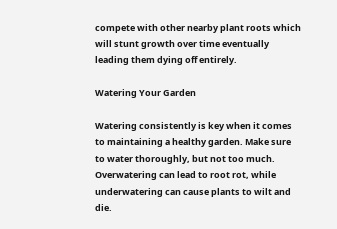compete with other nearby plant roots which will stunt growth over time eventually leading them dying off entirely.

Watering Your Garden

Watering consistently is key when it comes to maintaining a healthy garden. Make sure to water thoroughly, but not too much. Overwatering can lead to root rot, while underwatering can cause plants to wilt and die.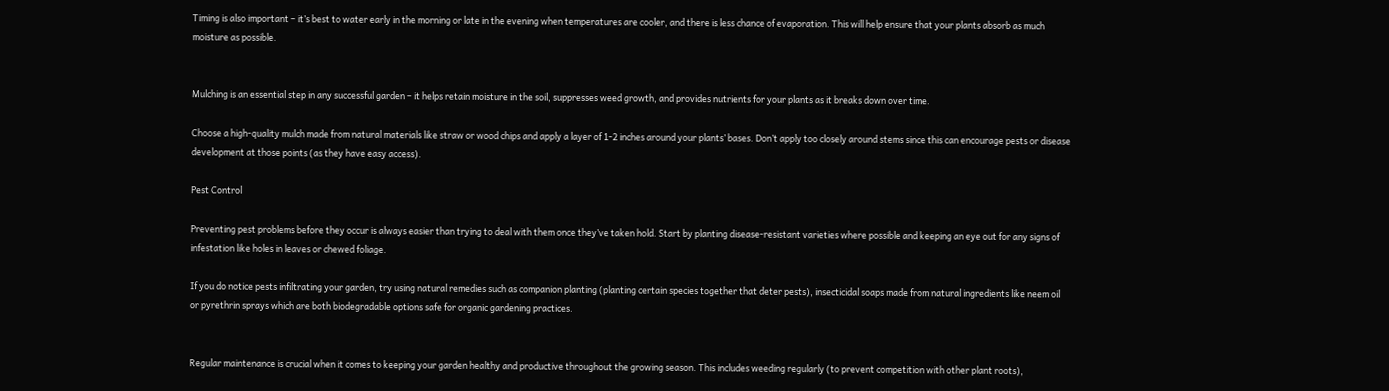Timing is also important – it’s best to water early in the morning or late in the evening when temperatures are cooler, and there is less chance of evaporation. This will help ensure that your plants absorb as much moisture as possible.


Mulching is an essential step in any successful garden – it helps retain moisture in the soil, suppresses weed growth, and provides nutrients for your plants as it breaks down over time.

Choose a high-quality mulch made from natural materials like straw or wood chips and apply a layer of 1-2 inches around your plants’ bases. Don’t apply too closely around stems since this can encourage pests or disease development at those points (as they have easy access).

Pest Control

Preventing pest problems before they occur is always easier than trying to deal with them once they’ve taken hold. Start by planting disease-resistant varieties where possible and keeping an eye out for any signs of infestation like holes in leaves or chewed foliage.

If you do notice pests infiltrating your garden, try using natural remedies such as companion planting (planting certain species together that deter pests), insecticidal soaps made from natural ingredients like neem oil or pyrethrin sprays which are both biodegradable options safe for organic gardening practices.


Regular maintenance is crucial when it comes to keeping your garden healthy and productive throughout the growing season. This includes weeding regularly (to prevent competition with other plant roots),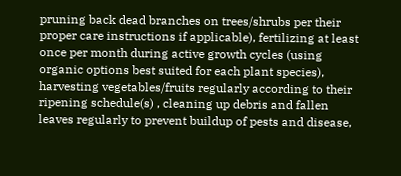pruning back dead branches on trees/shrubs per their proper care instructions if applicable), fertilizing at least once per month during active growth cycles (using organic options best suited for each plant species), harvesting vegetables/fruits regularly according to their ripening schedule(s) , cleaning up debris and fallen leaves regularly to prevent buildup of pests and disease,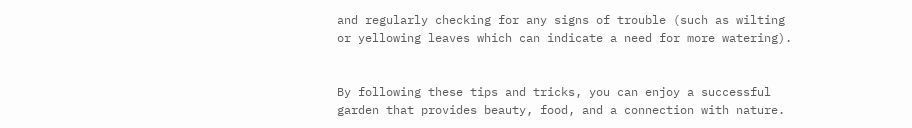and regularly checking for any signs of trouble (such as wilting or yellowing leaves which can indicate a need for more watering).


By following these tips and tricks, you can enjoy a successful garden that provides beauty, food, and a connection with nature.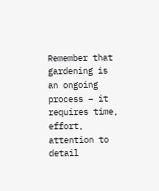Remember that gardening is an ongoing process – it requires time, effort, attention to detail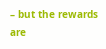– but the rewards are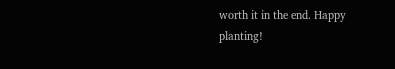worth it in the end. Happy planting!